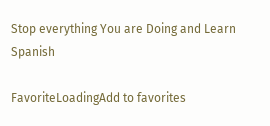Stop everything You are Doing and Learn Spanish

FavoriteLoadingAdd to favorites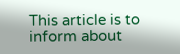This article is to inform about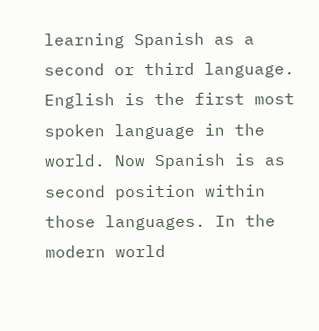learning Spanish as a second or third language. English is the first most spoken language in the world. Now Spanish is as second position within those languages. In the modern world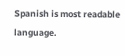Spanish is most readable language.